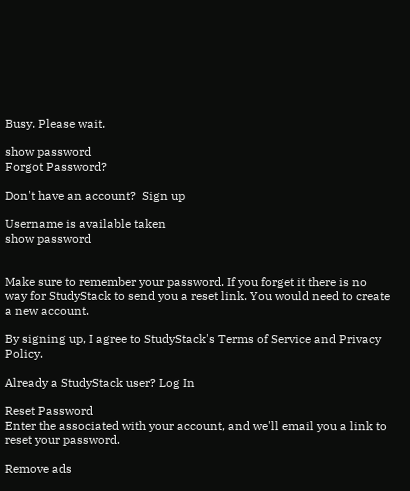Busy. Please wait.

show password
Forgot Password?

Don't have an account?  Sign up

Username is available taken
show password


Make sure to remember your password. If you forget it there is no way for StudyStack to send you a reset link. You would need to create a new account.

By signing up, I agree to StudyStack's Terms of Service and Privacy Policy.

Already a StudyStack user? Log In

Reset Password
Enter the associated with your account, and we'll email you a link to reset your password.

Remove ads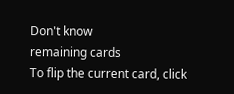Don't know
remaining cards
To flip the current card, click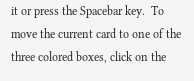it or press the Spacebar key.  To move the current card to one of the three colored boxes, click on the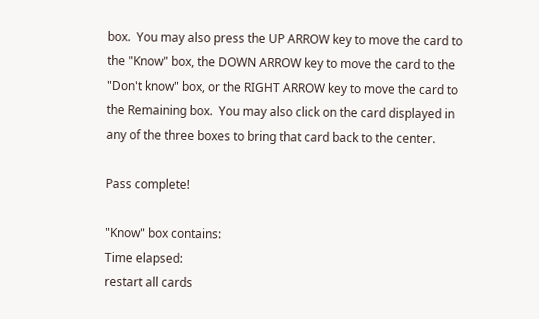box.  You may also press the UP ARROW key to move the card to the "Know" box, the DOWN ARROW key to move the card to the "Don't know" box, or the RIGHT ARROW key to move the card to the Remaining box.  You may also click on the card displayed in any of the three boxes to bring that card back to the center.

Pass complete!

"Know" box contains:
Time elapsed:
restart all cards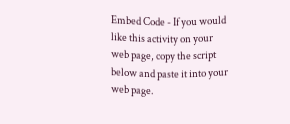Embed Code - If you would like this activity on your web page, copy the script below and paste it into your web page.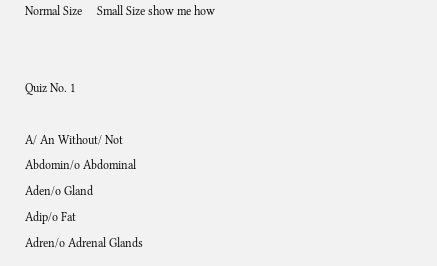Normal Size     Small Size show me how


Quiz No. 1

A/ An Without/ Not
Abdomin/o Abdominal
Aden/o Gland
Adip/o Fat
Adren/o Adrenal Glands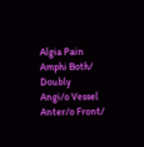Algia Pain
Amphi Both/ Doubly
Angi/o Vessel
Anter/o Front/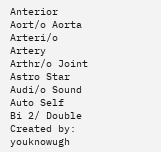Anterior
Aort/o Aorta
Arteri/o Artery
Arthr/o Joint
Astro Star
Audi/o Sound
Auto Self
Bi 2/ Double
Created by: youknowugh